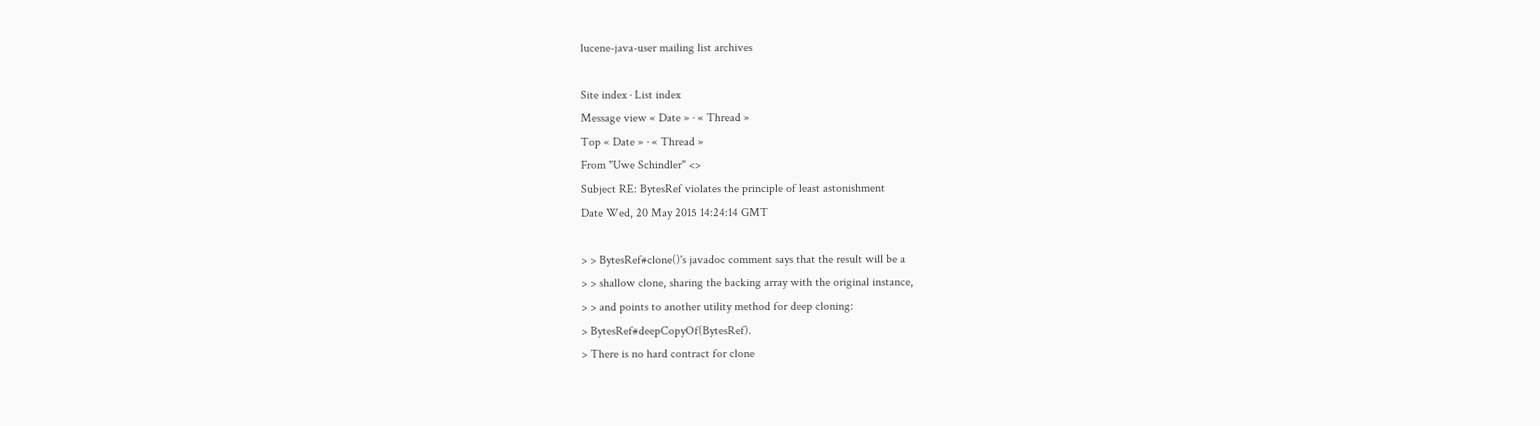lucene-java-user mailing list archives

Site index · List index
Message view « Date » · « Thread »
Top « Date » · « Thread »
From "Uwe Schindler" <>
Subject RE: BytesRef violates the principle of least astonishment
Date Wed, 20 May 2015 14:24:14 GMT

> > BytesRef#clone()'s javadoc comment says that the result will be a
> > shallow clone, sharing the backing array with the original instance,
> > and points to another utility method for deep cloning:
> BytesRef#deepCopyOf(BytesRef).
> There is no hard contract for clone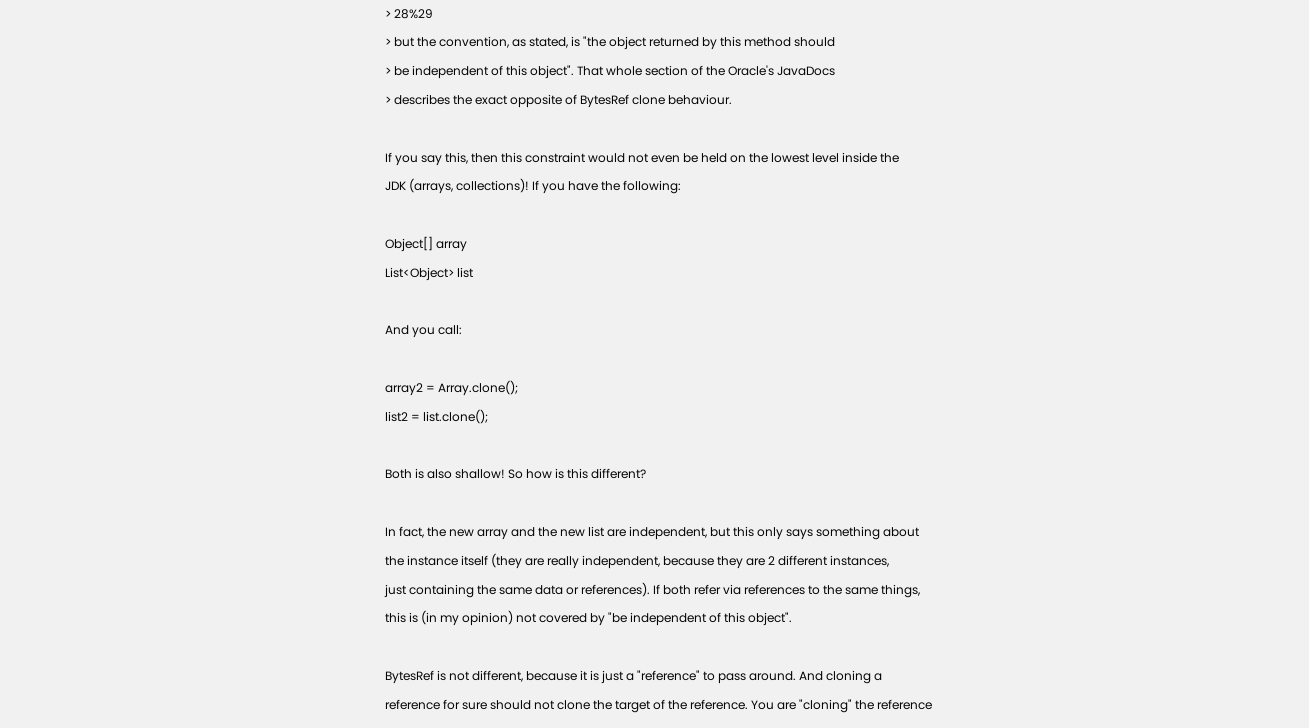> 28%29
> but the convention, as stated, is "the object returned by this method should
> be independent of this object". That whole section of the Oracle's JavaDocs
> describes the exact opposite of BytesRef clone behaviour.

If you say this, then this constraint would not even be held on the lowest level inside the
JDK (arrays, collections)! If you have the following:

Object[] array
List<Object> list

And you call:

array2 = Array.clone();
list2 = list.clone();

Both is also shallow! So how is this different?

In fact, the new array and the new list are independent, but this only says something about
the instance itself (they are really independent, because they are 2 different instances,
just containing the same data or references). If both refer via references to the same things,
this is (in my opinion) not covered by "be independent of this object".

BytesRef is not different, because it is just a "reference" to pass around. And cloning a
reference for sure should not clone the target of the reference. You are "cloning" the reference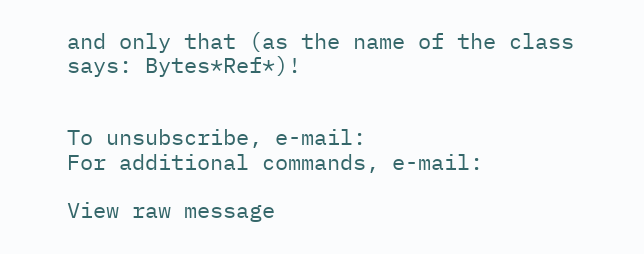and only that (as the name of the class says: Bytes*Ref*)!


To unsubscribe, e-mail:
For additional commands, e-mail:

View raw message